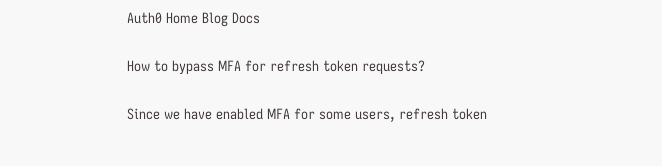Auth0 Home Blog Docs

How to bypass MFA for refresh token requests?

Since we have enabled MFA for some users, refresh token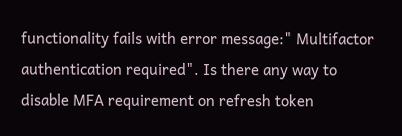functionality fails with error message:" Multifactor authentication required". Is there any way to disable MFA requirement on refresh token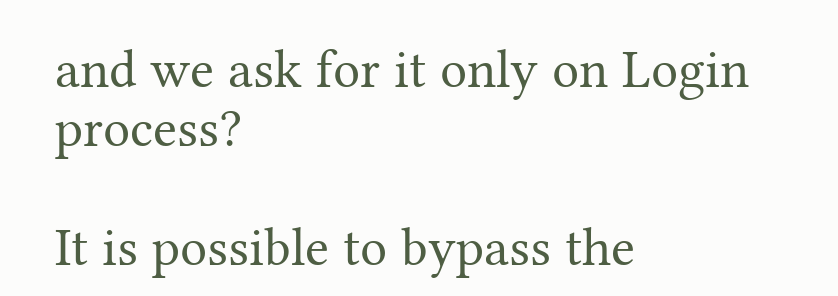and we ask for it only on Login process?

It is possible to bypass the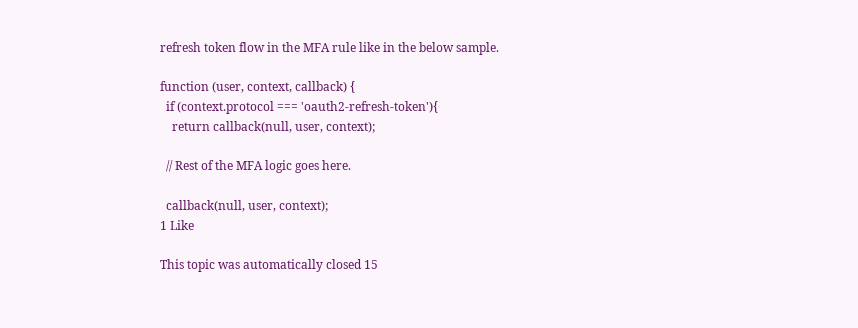refresh token flow in the MFA rule like in the below sample.

function (user, context, callback) {
  if (context.protocol === 'oauth2-refresh-token'){
    return callback(null, user, context);

  // Rest of the MFA logic goes here.

  callback(null, user, context);
1 Like

This topic was automatically closed 15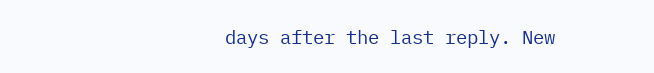days after the last reply. New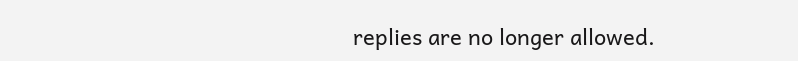replies are no longer allowed.